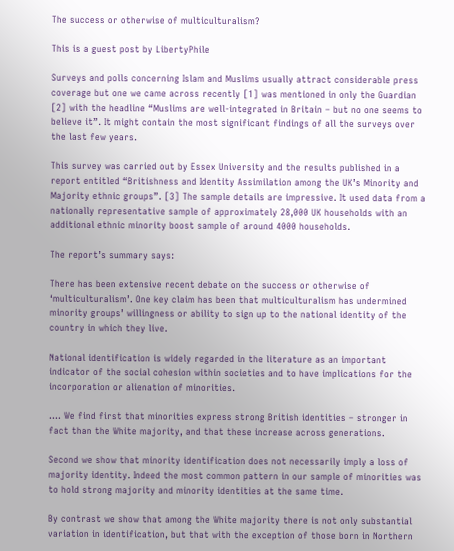The success or otherwise of multiculturalism?

This is a guest post by LibertyPhile

Surveys and polls concerning Islam and Muslims usually attract considerable press coverage but one we came across recently [1] was mentioned in only the Guardian [2] with the headline “Muslims are well-integrated in Britain – but no one seems to believe it”. It might contain the most significant findings of all the surveys over the last few years.

This survey was carried out by Essex University and the results published in a report entitled “Britishness and Identity Assimilation among the UK’s Minority and Majority ethnic groups”. [3] The sample details are impressive. It used data from a nationally representative sample of approximately 28,000 UK households with an additional ethnic minority boost sample of around 4000 households.

The report’s summary says:

There has been extensive recent debate on the success or otherwise of ‘multiculturalism’. One key claim has been that multiculturalism has undermined minority groups’ willingness or ability to sign up to the national identity of the country in which they live.

National identification is widely regarded in the literature as an important indicator of the social cohesion within societies and to have implications for the incorporation or alienation of minorities.

…. We find first that minorities express strong British identities – stronger in fact than the White majority, and that these increase across generations.

Second we show that minority identification does not necessarily imply a loss of majority identity. Indeed the most common pattern in our sample of minorities was to hold strong majority and minority identities at the same time.

By contrast we show that among the White majority there is not only substantial variation in identification, but that with the exception of those born in Northern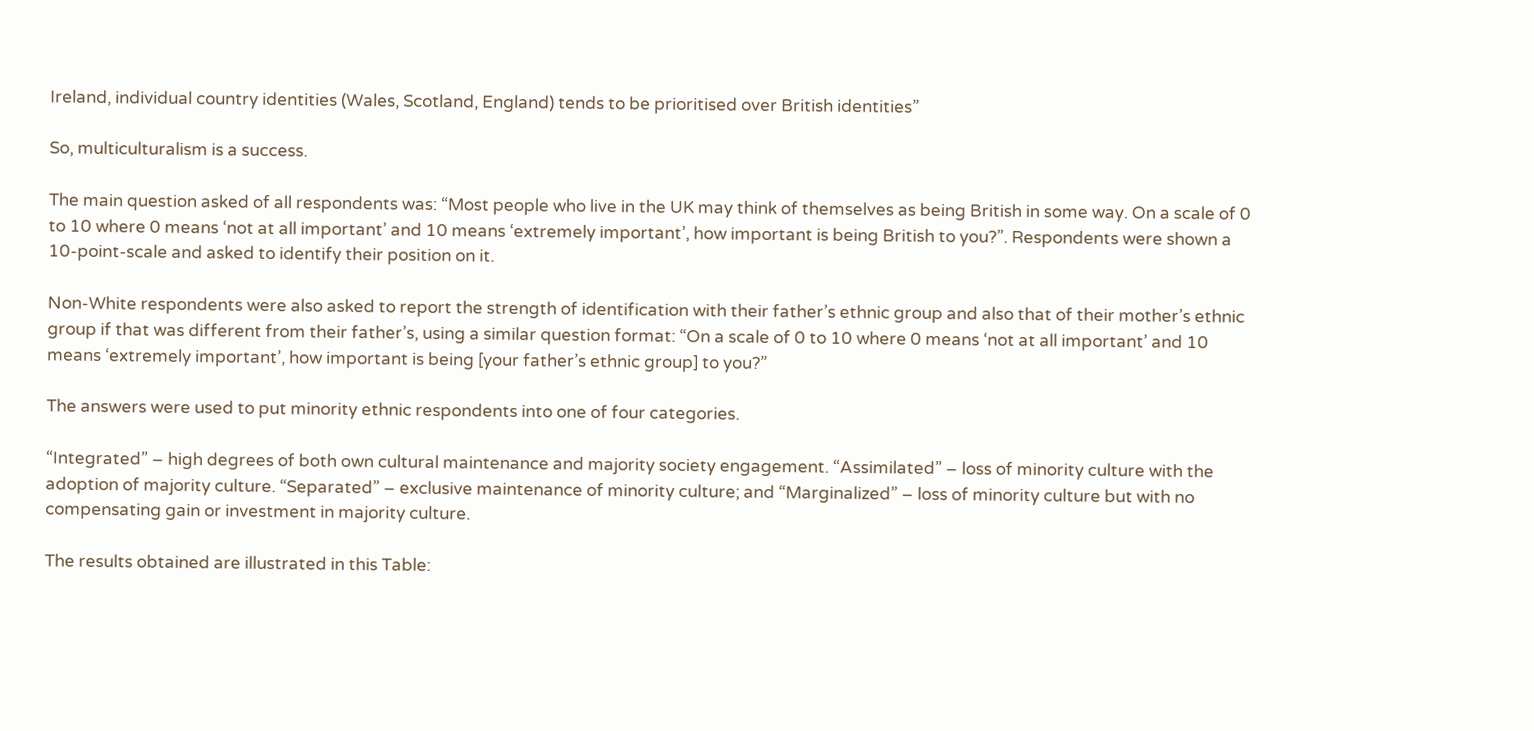Ireland, individual country identities (Wales, Scotland, England) tends to be prioritised over British identities”

So, multiculturalism is a success.

The main question asked of all respondents was: “Most people who live in the UK may think of themselves as being British in some way. On a scale of 0 to 10 where 0 means ‘not at all important’ and 10 means ‘extremely important’, how important is being British to you?”. Respondents were shown a 10-point-scale and asked to identify their position on it.

Non-White respondents were also asked to report the strength of identification with their father’s ethnic group and also that of their mother’s ethnic group if that was different from their father’s, using a similar question format: “On a scale of 0 to 10 where 0 means ‘not at all important’ and 10 means ‘extremely important’, how important is being [your father’s ethnic group] to you?”

The answers were used to put minority ethnic respondents into one of four categories.

“Integrated” – high degrees of both own cultural maintenance and majority society engagement. “Assimilated” – loss of minority culture with the adoption of majority culture. “Separated” – exclusive maintenance of minority culture; and “Marginalized” – loss of minority culture but with no compensating gain or investment in majority culture.

The results obtained are illustrated in this Table: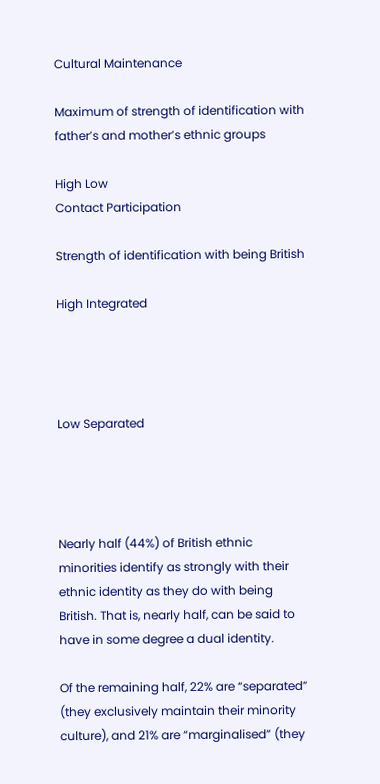Cultural Maintenance

Maximum of strength of identification with father’s and mother’s ethnic groups

High Low
Contact Participation

Strength of identification with being British

High Integrated




Low Separated




Nearly half (44%) of British ethnic minorities identify as strongly with their ethnic identity as they do with being British. That is, nearly half, can be said to have in some degree a dual identity.

Of the remaining half, 22% are “separated” (they exclusively maintain their minority culture), and 21% are “marginalised” (they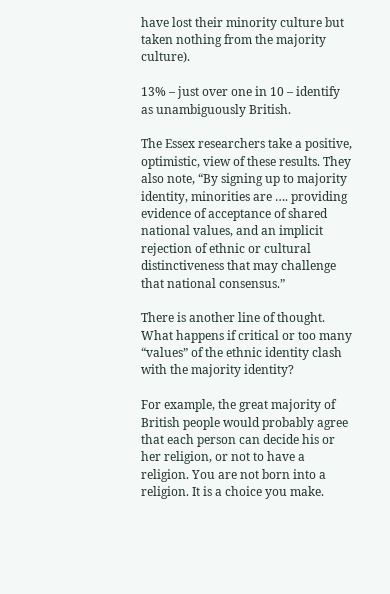have lost their minority culture but taken nothing from the majority culture).

13% – just over one in 10 – identify as unambiguously British.

The Essex researchers take a positive, optimistic, view of these results. They also note, “By signing up to majority identity, minorities are …. providing evidence of acceptance of shared national values, and an implicit rejection of ethnic or cultural distinctiveness that may challenge that national consensus.”

There is another line of thought. What happens if critical or too many “values” of the ethnic identity clash with the majority identity?

For example, the great majority of British people would probably agree that each person can decide his or her religion, or not to have a religion. You are not born into a religion. It is a choice you make.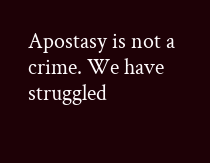Apostasy is not a crime. We have struggled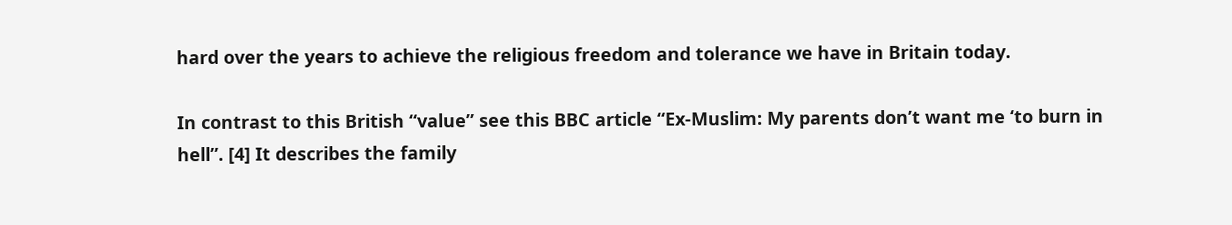hard over the years to achieve the religious freedom and tolerance we have in Britain today.

In contrast to this British “value” see this BBC article “Ex-Muslim: My parents don’t want me ‘to burn in hell”. [4] It describes the family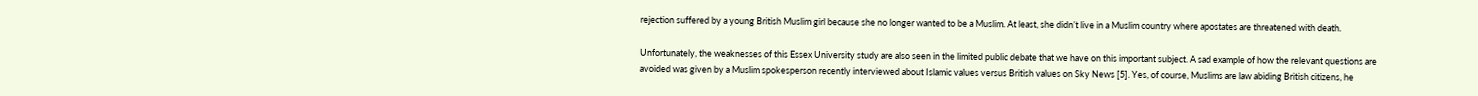rejection suffered by a young British Muslim girl because she no longer wanted to be a Muslim. At least, she didn’t live in a Muslim country where apostates are threatened with death.

Unfortunately, the weaknesses of this Essex University study are also seen in the limited public debate that we have on this important subject. A sad example of how the relevant questions are avoided was given by a Muslim spokesperson recently interviewed about Islamic values versus British values on Sky News [5]. Yes, of course, Muslims are law abiding British citizens, he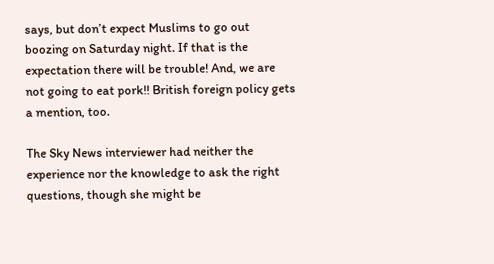says, but don’t expect Muslims to go out boozing on Saturday night. If that is the expectation there will be trouble! And, we are not going to eat pork!! British foreign policy gets a mention, too.

The Sky News interviewer had neither the experience nor the knowledge to ask the right questions, though she might be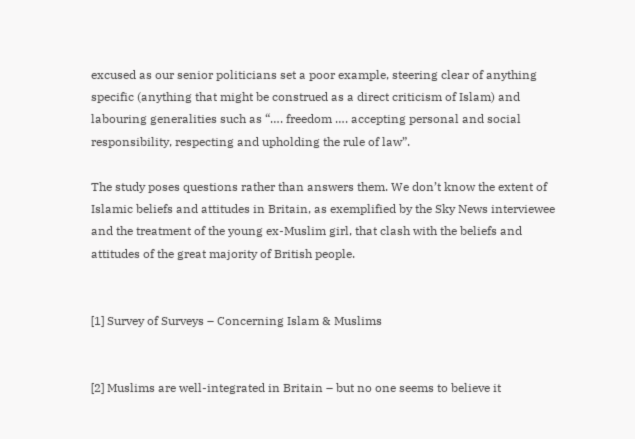excused as our senior politicians set a poor example, steering clear of anything specific (anything that might be construed as a direct criticism of Islam) and labouring generalities such as “…. freedom …. accepting personal and social responsibility, respecting and upholding the rule of law”.

The study poses questions rather than answers them. We don’t know the extent of Islamic beliefs and attitudes in Britain, as exemplified by the Sky News interviewee and the treatment of the young ex-Muslim girl, that clash with the beliefs and attitudes of the great majority of British people.


[1] Survey of Surveys – Concerning Islam & Muslims


[2] Muslims are well-integrated in Britain – but no one seems to believe it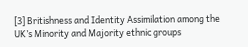[3] Britishness and Identity Assimilation among the UK’s Minority and Majority ethnic groups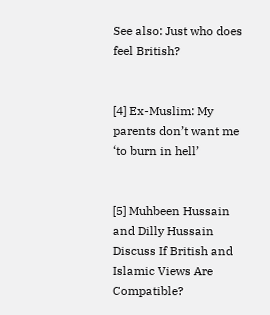See also: Just who does feel British?


[4] Ex-Muslim: My parents don’t want me ‘to burn in hell’


[5] Muhbeen Hussain and Dilly Hussain Discuss If British and Islamic Views Are Compatible?